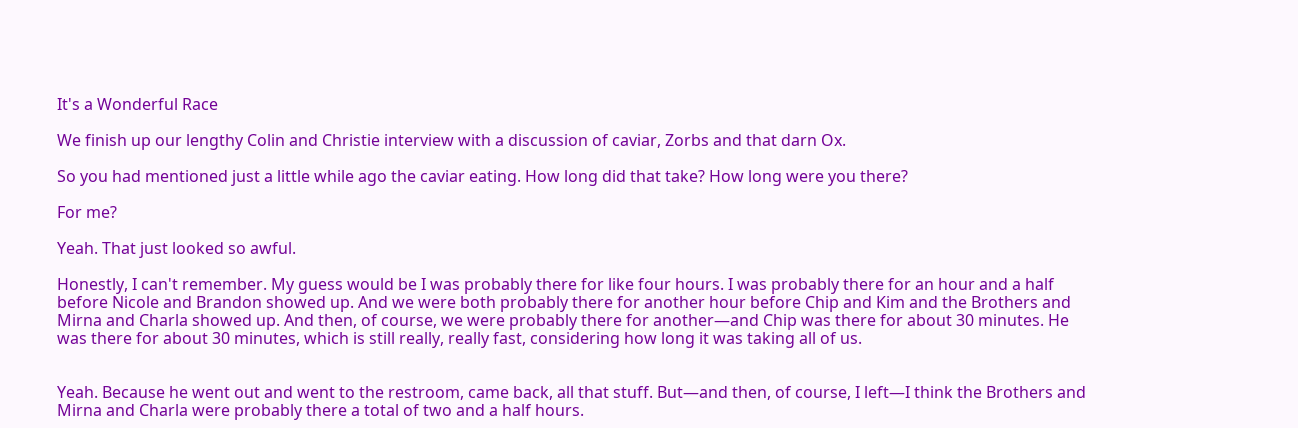It's a Wonderful Race

We finish up our lengthy Colin and Christie interview with a discussion of caviar, Zorbs and that darn Ox.

So you had mentioned just a little while ago the caviar eating. How long did that take? How long were you there?

For me?

Yeah. That just looked so awful.

Honestly, I can't remember. My guess would be I was probably there for like four hours. I was probably there for an hour and a half before Nicole and Brandon showed up. And we were both probably there for another hour before Chip and Kim and the Brothers and Mirna and Charla showed up. And then, of course, we were probably there for another—and Chip was there for about 30 minutes. He was there for about 30 minutes, which is still really, really fast, considering how long it was taking all of us.


Yeah. Because he went out and went to the restroom, came back, all that stuff. But—and then, of course, I left—I think the Brothers and Mirna and Charla were probably there a total of two and a half hours.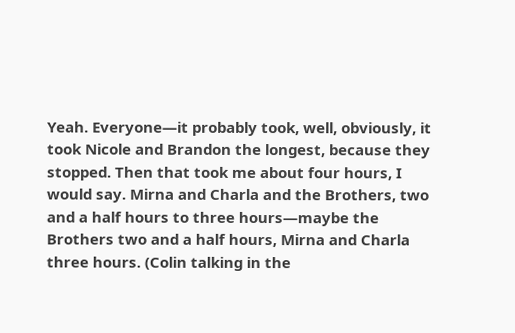Yeah. Everyone—it probably took, well, obviously, it took Nicole and Brandon the longest, because they stopped. Then that took me about four hours, I would say. Mirna and Charla and the Brothers, two and a half hours to three hours—maybe the Brothers two and a half hours, Mirna and Charla three hours. (Colin talking in the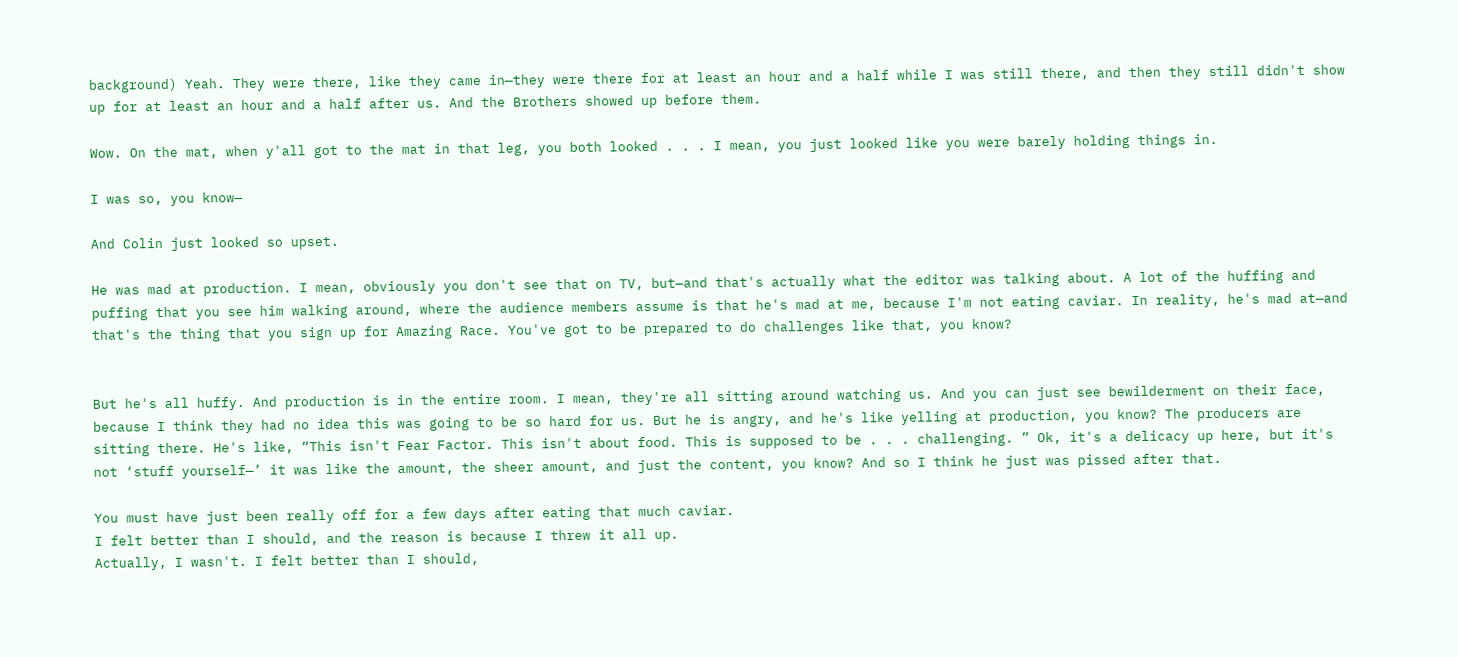background) Yeah. They were there, like they came in—they were there for at least an hour and a half while I was still there, and then they still didn't show up for at least an hour and a half after us. And the Brothers showed up before them.

Wow. On the mat, when y'all got to the mat in that leg, you both looked . . . I mean, you just looked like you were barely holding things in.

I was so, you know—

And Colin just looked so upset.

He was mad at production. I mean, obviously you don't see that on TV, but—and that's actually what the editor was talking about. A lot of the huffing and puffing that you see him walking around, where the audience members assume is that he's mad at me, because I'm not eating caviar. In reality, he's mad at—and that's the thing that you sign up for Amazing Race. You've got to be prepared to do challenges like that, you know?


But he's all huffy. And production is in the entire room. I mean, they're all sitting around watching us. And you can just see bewilderment on their face, because I think they had no idea this was going to be so hard for us. But he is angry, and he's like yelling at production, you know? The producers are sitting there. He's like, “This isn't Fear Factor. This isn't about food. This is supposed to be . . . challenging. ” Ok, it's a delicacy up here, but it's not ‘stuff yourself—’ it was like the amount, the sheer amount, and just the content, you know? And so I think he just was pissed after that.

You must have just been really off for a few days after eating that much caviar.
I felt better than I should, and the reason is because I threw it all up.
Actually, I wasn't. I felt better than I should,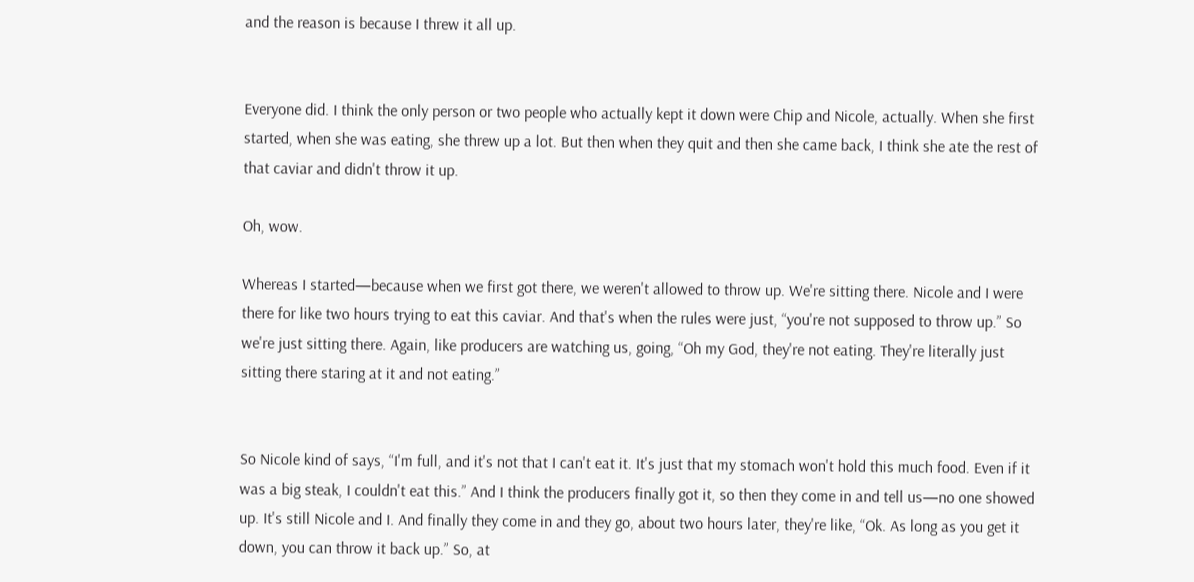and the reason is because I threw it all up.


Everyone did. I think the only person or two people who actually kept it down were Chip and Nicole, actually. When she first started, when she was eating, she threw up a lot. But then when they quit and then she came back, I think she ate the rest of that caviar and didn't throw it up.

Oh, wow.

Whereas I started—because when we first got there, we weren't allowed to throw up. We're sitting there. Nicole and I were there for like two hours trying to eat this caviar. And that's when the rules were just, “you're not supposed to throw up.” So we're just sitting there. Again, like producers are watching us, going, “Oh my God, they're not eating. They're literally just sitting there staring at it and not eating.”


So Nicole kind of says, “I'm full, and it's not that I can't eat it. It's just that my stomach won't hold this much food. Even if it was a big steak, I couldn't eat this.” And I think the producers finally got it, so then they come in and tell us—no one showed up. It's still Nicole and I. And finally they come in and they go, about two hours later, they're like, “Ok. As long as you get it down, you can throw it back up.” So, at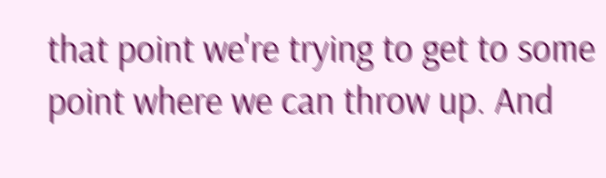that point we're trying to get to some point where we can throw up. And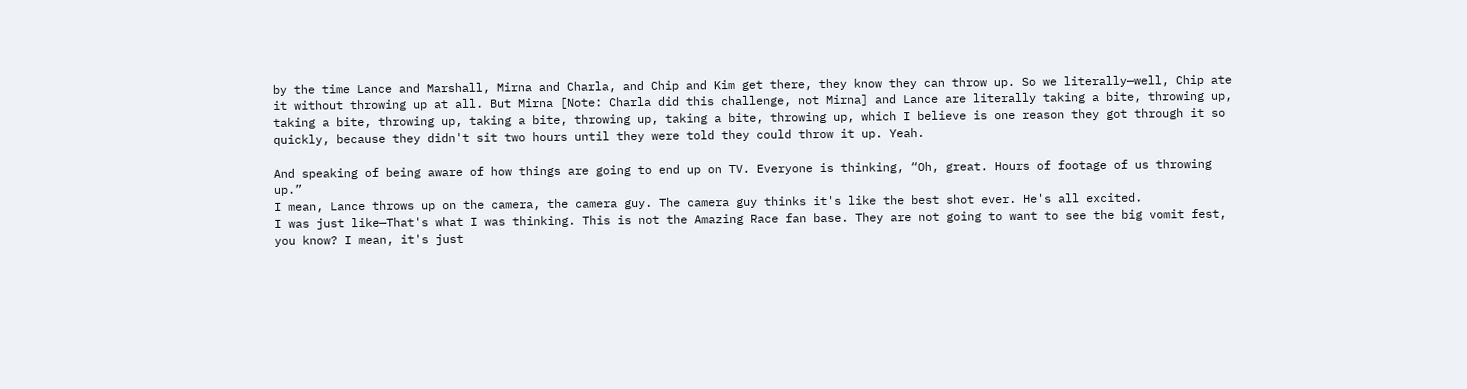by the time Lance and Marshall, Mirna and Charla, and Chip and Kim get there, they know they can throw up. So we literally—well, Chip ate it without throwing up at all. But Mirna [Note: Charla did this challenge, not Mirna] and Lance are literally taking a bite, throwing up, taking a bite, throwing up, taking a bite, throwing up, taking a bite, throwing up, which I believe is one reason they got through it so quickly, because they didn't sit two hours until they were told they could throw it up. Yeah.

And speaking of being aware of how things are going to end up on TV. Everyone is thinking, “Oh, great. Hours of footage of us throwing up.”
I mean, Lance throws up on the camera, the camera guy. The camera guy thinks it's like the best shot ever. He's all excited.
I was just like—That's what I was thinking. This is not the Amazing Race fan base. They are not going to want to see the big vomit fest, you know? I mean, it's just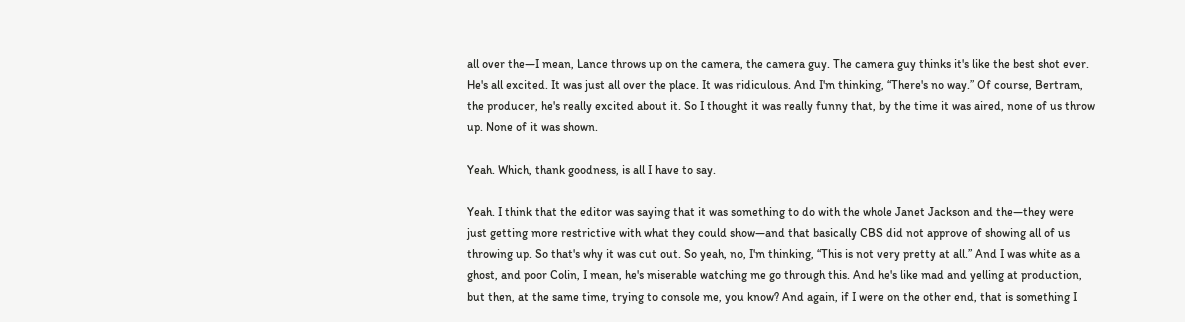all over the—I mean, Lance throws up on the camera, the camera guy. The camera guy thinks it's like the best shot ever. He's all excited. It was just all over the place. It was ridiculous. And I'm thinking, “There's no way.” Of course, Bertram, the producer, he's really excited about it. So I thought it was really funny that, by the time it was aired, none of us throw up. None of it was shown.

Yeah. Which, thank goodness, is all I have to say.

Yeah. I think that the editor was saying that it was something to do with the whole Janet Jackson and the—they were just getting more restrictive with what they could show—and that basically CBS did not approve of showing all of us throwing up. So that's why it was cut out. So yeah, no, I'm thinking, “This is not very pretty at all.” And I was white as a ghost, and poor Colin, I mean, he's miserable watching me go through this. And he's like mad and yelling at production, but then, at the same time, trying to console me, you know? And again, if I were on the other end, that is something I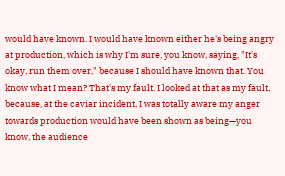would have known. I would have known either he's being angry at production, which is why I'm sure, you know, saying, "It's okay, run them over," because I should have known that. You know what I mean? That's my fault. I looked at that as my fault, because, at the caviar incident, I was totally aware my anger towards production would have been shown as being—you know, the audience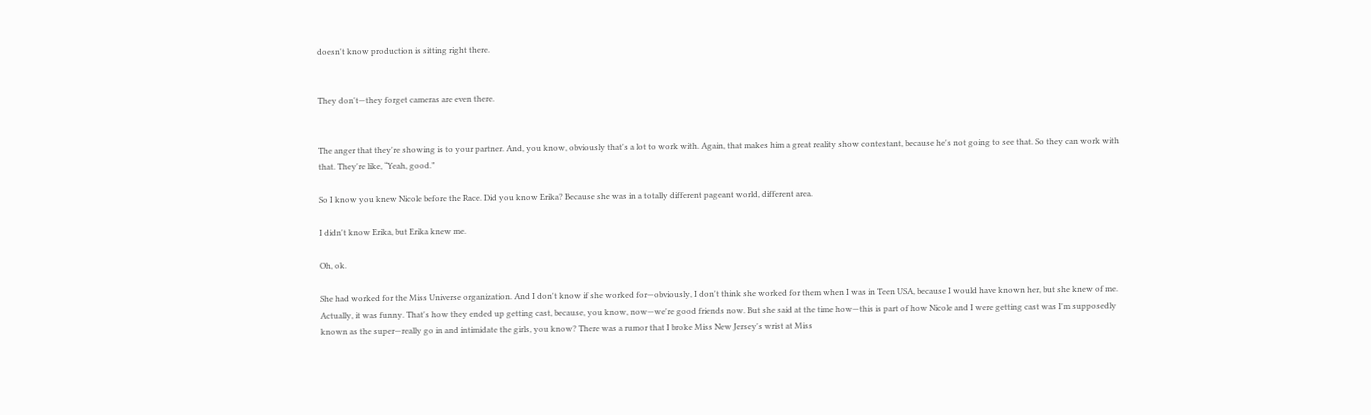doesn't know production is sitting right there.


They don't—they forget cameras are even there.


The anger that they're showing is to your partner. And, you know, obviously that's a lot to work with. Again, that makes him a great reality show contestant, because he's not going to see that. So they can work with that. They're like, “Yeah, good.”

So I know you knew Nicole before the Race. Did you know Erika? Because she was in a totally different pageant world, different area.

I didn't know Erika, but Erika knew me.

Oh, ok.

She had worked for the Miss Universe organization. And I don't know if she worked for—obviously, I don't think she worked for them when I was in Teen USA, because I would have known her, but she knew of me. Actually, it was funny. That's how they ended up getting cast, because, you know, now—we're good friends now. But she said at the time how—this is part of how Nicole and I were getting cast was I'm supposedly known as the super—really go in and intimidate the girls, you know? There was a rumor that I broke Miss New Jersey's wrist at Miss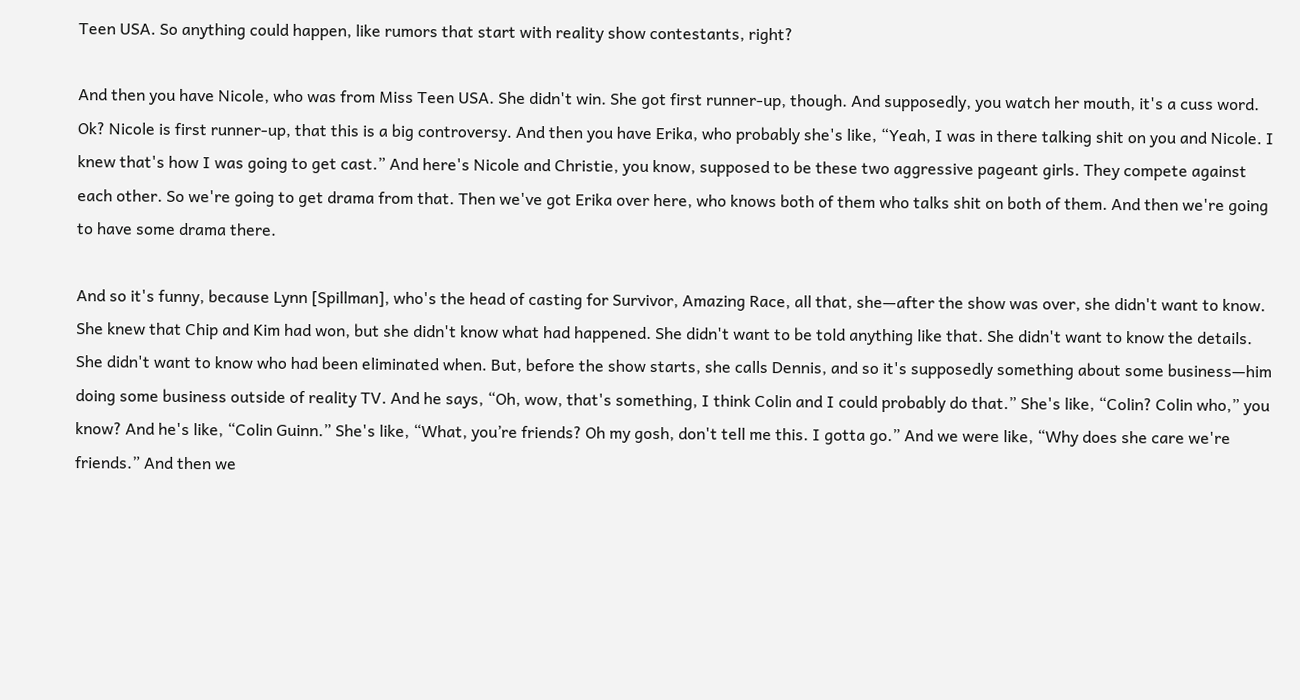Teen USA. So anything could happen, like rumors that start with reality show contestants, right?

And then you have Nicole, who was from Miss Teen USA. She didn't win. She got first runner-up, though. And supposedly, you watch her mouth, it's a cuss word. Ok? Nicole is first runner-up, that this is a big controversy. And then you have Erika, who probably she's like, “Yeah, I was in there talking shit on you and Nicole. I knew that's how I was going to get cast.” And here's Nicole and Christie, you know, supposed to be these two aggressive pageant girls. They compete against each other. So we're going to get drama from that. Then we've got Erika over here, who knows both of them who talks shit on both of them. And then we're going to have some drama there.

And so it's funny, because Lynn [Spillman], who's the head of casting for Survivor, Amazing Race, all that, she—after the show was over, she didn't want to know. She knew that Chip and Kim had won, but she didn't know what had happened. She didn't want to be told anything like that. She didn't want to know the details. She didn't want to know who had been eliminated when. But, before the show starts, she calls Dennis, and so it's supposedly something about some business—him doing some business outside of reality TV. And he says, “Oh, wow, that's something, I think Colin and I could probably do that.” She's like, “Colin? Colin who,” you know? And he's like, “Colin Guinn.” She's like, “What, you’re friends? Oh my gosh, don't tell me this. I gotta go.” And we were like, “Why does she care we're friends.” And then we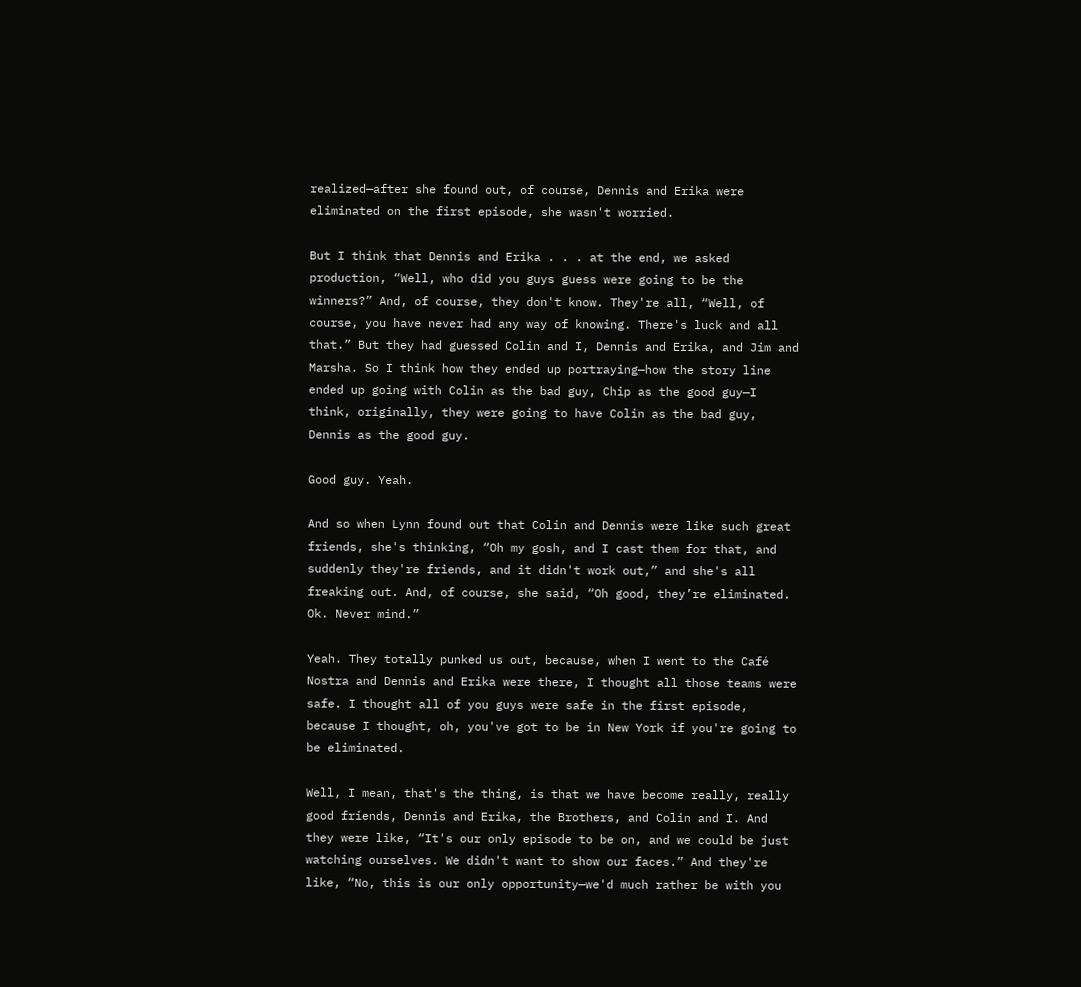realized—after she found out, of course, Dennis and Erika were eliminated on the first episode, she wasn't worried.

But I think that Dennis and Erika . . . at the end, we asked production, “Well, who did you guys guess were going to be the winners?” And, of course, they don't know. They're all, “Well, of course, you have never had any way of knowing. There's luck and all that.” But they had guessed Colin and I, Dennis and Erika, and Jim and Marsha. So I think how they ended up portraying—how the story line ended up going with Colin as the bad guy, Chip as the good guy—I think, originally, they were going to have Colin as the bad guy, Dennis as the good guy.

Good guy. Yeah.

And so when Lynn found out that Colin and Dennis were like such great friends, she's thinking, “Oh my gosh, and I cast them for that, and suddenly they're friends, and it didn't work out,” and she's all freaking out. And, of course, she said, “Oh good, they’re eliminated. Ok. Never mind.”

Yeah. They totally punked us out, because, when I went to the Café Nostra and Dennis and Erika were there, I thought all those teams were safe. I thought all of you guys were safe in the first episode, because I thought, oh, you've got to be in New York if you're going to be eliminated.

Well, I mean, that's the thing, is that we have become really, really good friends, Dennis and Erika, the Brothers, and Colin and I. And they were like, “It's our only episode to be on, and we could be just watching ourselves. We didn't want to show our faces.” And they're like, “No, this is our only opportunity—we'd much rather be with you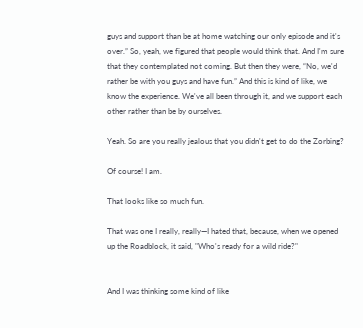guys and support than be at home watching our only episode and it's over.” So, yeah, we figured that people would think that. And I'm sure that they contemplated not coming. But then they were, “No, we'd rather be with you guys and have fun.” And this is kind of like, we know the experience. We've all been through it, and we support each other rather than be by ourselves.

Yeah. So are you really jealous that you didn't get to do the Zorbing?

Of course! I am.

That looks like so much fun.

That was one I really, really—I hated that, because, when we opened up the Roadblock, it said, "Who's ready for a wild ride?"


And I was thinking some kind of like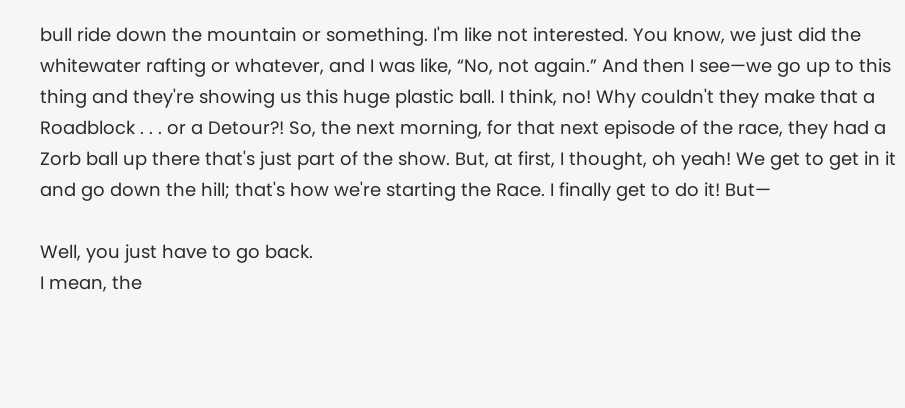bull ride down the mountain or something. I'm like not interested. You know, we just did the whitewater rafting or whatever, and I was like, “No, not again.” And then I see—we go up to this thing and they're showing us this huge plastic ball. I think, no! Why couldn't they make that a Roadblock . . . or a Detour?! So, the next morning, for that next episode of the race, they had a Zorb ball up there that's just part of the show. But, at first, I thought, oh yeah! We get to get in it and go down the hill; that's how we're starting the Race. I finally get to do it! But—

Well, you just have to go back.
I mean, the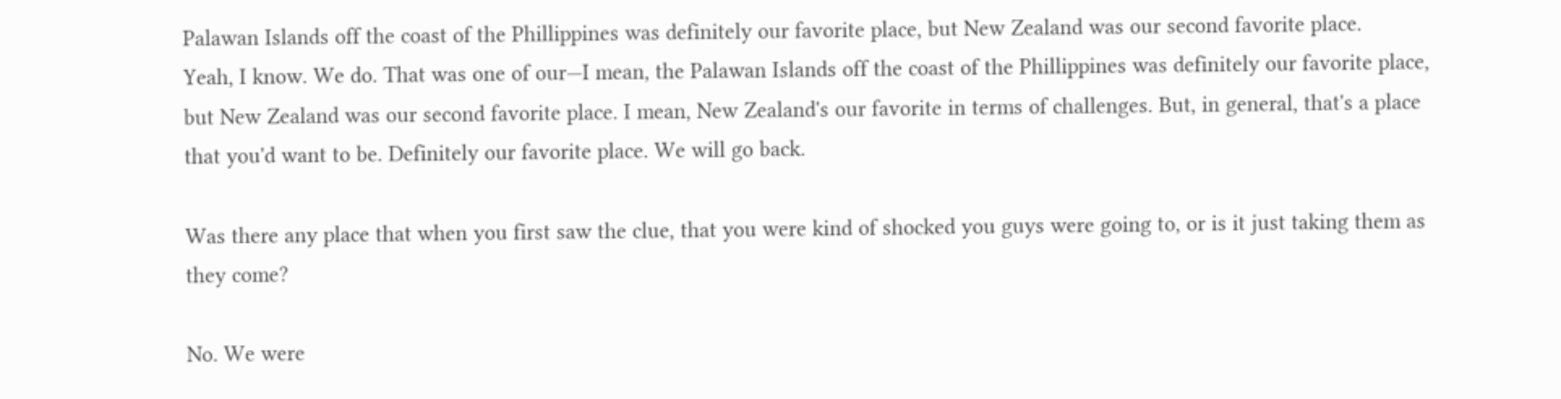Palawan Islands off the coast of the Phillippines was definitely our favorite place, but New Zealand was our second favorite place.
Yeah, I know. We do. That was one of our—I mean, the Palawan Islands off the coast of the Phillippines was definitely our favorite place, but New Zealand was our second favorite place. I mean, New Zealand's our favorite in terms of challenges. But, in general, that's a place that you'd want to be. Definitely our favorite place. We will go back.

Was there any place that when you first saw the clue, that you were kind of shocked you guys were going to, or is it just taking them as they come?

No. We were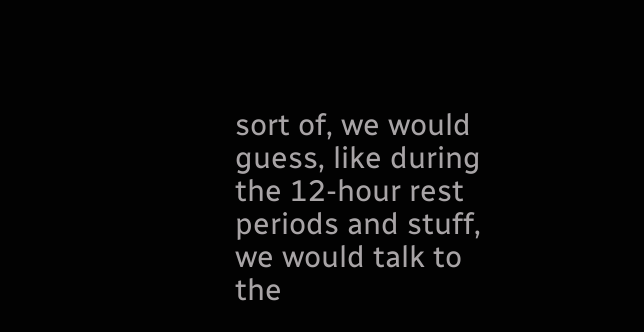sort of, we would guess, like during the 12-hour rest periods and stuff, we would talk to the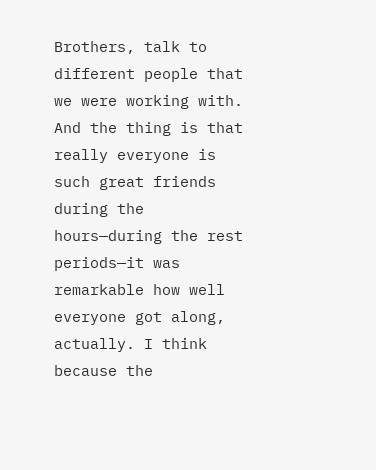Brothers, talk to different people that we were working with. And the thing is that really everyone is such great friends during the hours—during the rest periods—it was remarkable how well everyone got along, actually. I think because the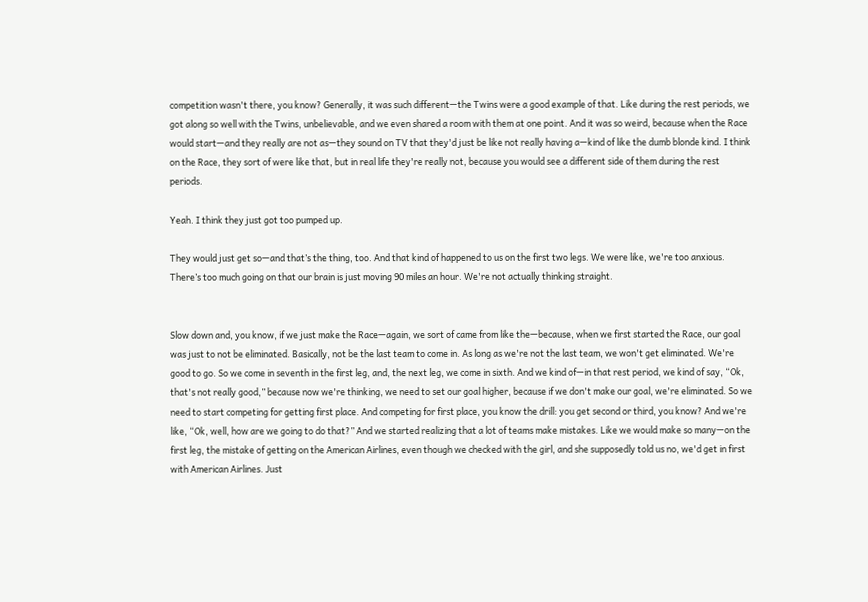competition wasn't there, you know? Generally, it was such different—the Twins were a good example of that. Like during the rest periods, we got along so well with the Twins, unbelievable, and we even shared a room with them at one point. And it was so weird, because when the Race would start—and they really are not as—they sound on TV that they'd just be like not really having a—kind of like the dumb blonde kind. I think on the Race, they sort of were like that, but in real life they're really not, because you would see a different side of them during the rest periods.

Yeah. I think they just got too pumped up.

They would just get so—and that’s the thing, too. And that kind of happened to us on the first two legs. We were like, we're too anxious. There’s too much going on that our brain is just moving 90 miles an hour. We're not actually thinking straight.


Slow down and, you know, if we just make the Race—again, we sort of came from like the—because, when we first started the Race, our goal was just to not be eliminated. Basically, not be the last team to come in. As long as we're not the last team, we won't get eliminated. We're good to go. So we come in seventh in the first leg, and, the next leg, we come in sixth. And we kind of—in that rest period, we kind of say, “Ok, that's not really good,” because now we're thinking, we need to set our goal higher, because if we don't make our goal, we're eliminated. So we need to start competing for getting first place. And competing for first place, you know the drill: you get second or third, you know? And we're like, “Ok, well, how are we going to do that?” And we started realizing that a lot of teams make mistakes. Like we would make so many—on the first leg, the mistake of getting on the American Airlines, even though we checked with the girl, and she supposedly told us no, we'd get in first with American Airlines. Just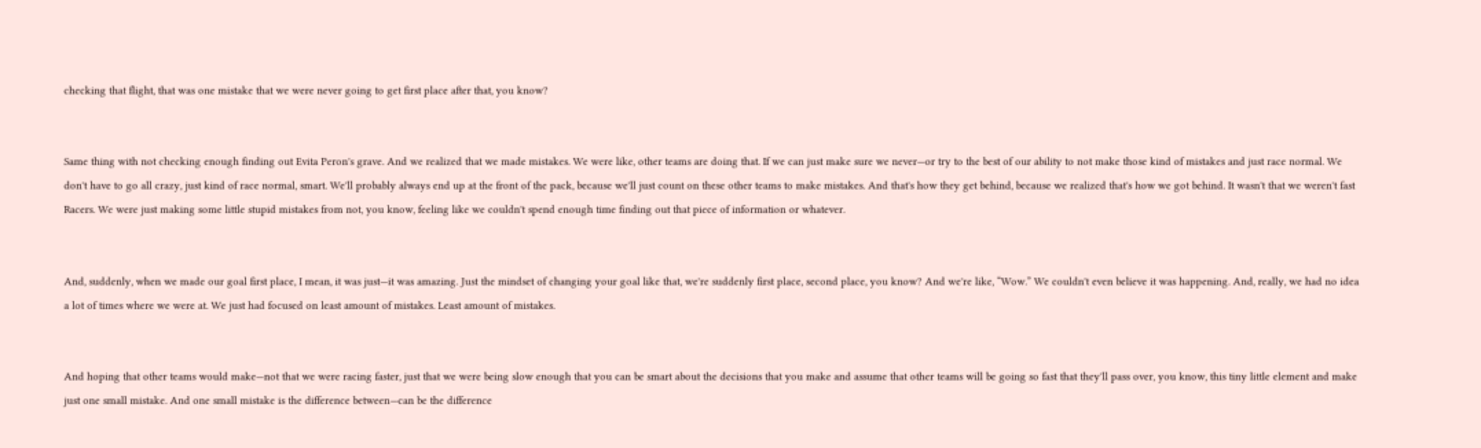checking that flight, that was one mistake that we were never going to get first place after that, you know?


Same thing with not checking enough finding out Evita Peron's grave. And we realized that we made mistakes. We were like, other teams are doing that. If we can just make sure we never—or try to the best of our ability to not make those kind of mistakes and just race normal. We don't have to go all crazy, just kind of race normal, smart. We'll probably always end up at the front of the pack, because we'll just count on these other teams to make mistakes. And that's how they get behind, because we realized that's how we got behind. It wasn't that we weren't fast Racers. We were just making some little stupid mistakes from not, you know, feeling like we couldn't spend enough time finding out that piece of information or whatever.


And, suddenly, when we made our goal first place, I mean, it was just—it was amazing. Just the mindset of changing your goal like that, we're suddenly first place, second place, you know? And we're like, “Wow.” We couldn't even believe it was happening. And, really, we had no idea a lot of times where we were at. We just had focused on least amount of mistakes. Least amount of mistakes.


And hoping that other teams would make—not that we were racing faster, just that we were being slow enough that you can be smart about the decisions that you make and assume that other teams will be going so fast that they'll pass over, you know, this tiny little element and make just one small mistake. And one small mistake is the difference between—can be the difference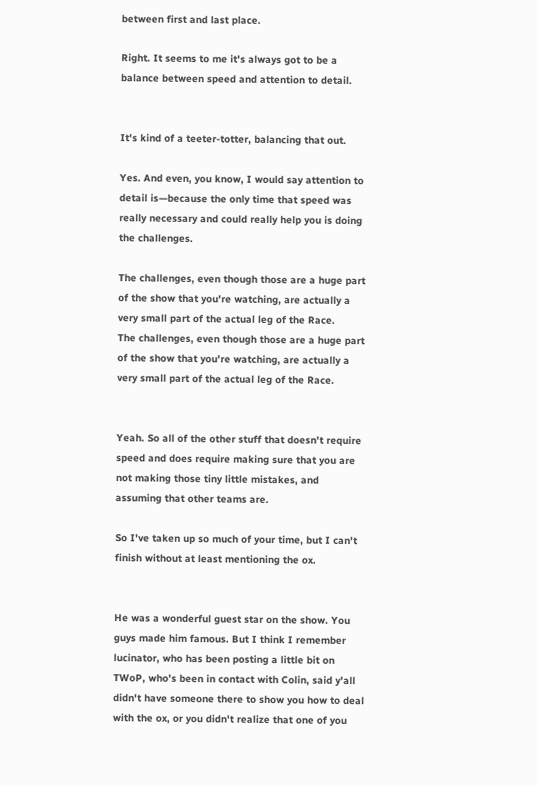between first and last place.

Right. It seems to me it's always got to be a balance between speed and attention to detail.


It's kind of a teeter-totter, balancing that out.

Yes. And even, you know, I would say attention to detail is—because the only time that speed was really necessary and could really help you is doing the challenges.

The challenges, even though those are a huge part of the show that you're watching, are actually a very small part of the actual leg of the Race.
The challenges, even though those are a huge part of the show that you're watching, are actually a very small part of the actual leg of the Race.


Yeah. So all of the other stuff that doesn't require speed and does require making sure that you are not making those tiny little mistakes, and assuming that other teams are.

So I've taken up so much of your time, but I can't finish without at least mentioning the ox.


He was a wonderful guest star on the show. You guys made him famous. But I think I remember lucinator, who has been posting a little bit on TWoP, who's been in contact with Colin, said y'all didn't have someone there to show you how to deal with the ox, or you didn't realize that one of you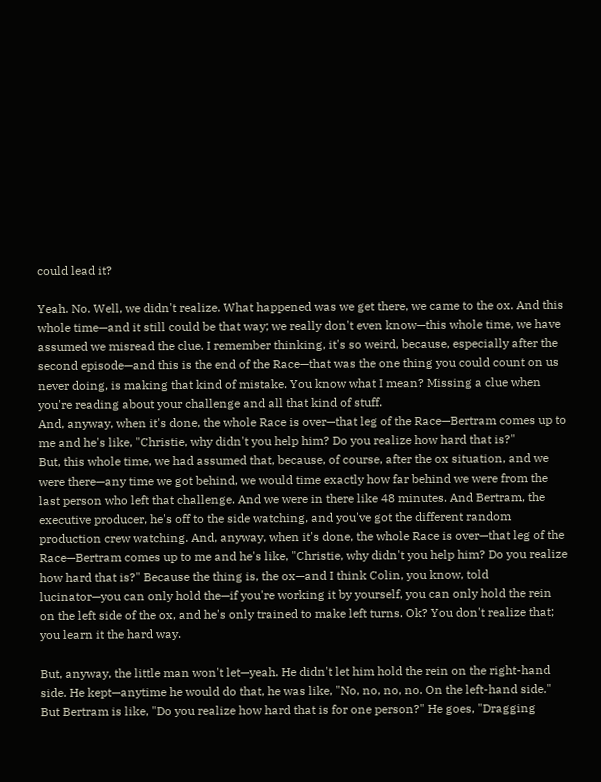could lead it?

Yeah. No. Well, we didn't realize. What happened was we get there, we came to the ox. And this whole time—and it still could be that way; we really don't even know—this whole time, we have assumed we misread the clue. I remember thinking, it's so weird, because, especially after the second episode—and this is the end of the Race—that was the one thing you could count on us never doing, is making that kind of mistake. You know what I mean? Missing a clue when you're reading about your challenge and all that kind of stuff.
And, anyway, when it's done, the whole Race is over—that leg of the Race—Bertram comes up to me and he's like, "Christie, why didn't you help him? Do you realize how hard that is?"
But, this whole time, we had assumed that, because, of course, after the ox situation, and we were there—any time we got behind, we would time exactly how far behind we were from the last person who left that challenge. And we were in there like 48 minutes. And Bertram, the executive producer, he's off to the side watching, and you've got the different random production crew watching. And, anyway, when it's done, the whole Race is over—that leg of the Race—Bertram comes up to me and he's like, "Christie, why didn't you help him? Do you realize how hard that is?" Because the thing is, the ox—and I think Colin, you know, told lucinator—you can only hold the—if you're working it by yourself, you can only hold the rein on the left side of the ox, and he's only trained to make left turns. Ok? You don't realize that; you learn it the hard way.

But, anyway, the little man won't let—yeah. He didn't let him hold the rein on the right-hand side. He kept—anytime he would do that, he was like, "No, no, no, no. On the left-hand side." But Bertram is like, "Do you realize how hard that is for one person?" He goes, "Dragging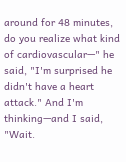around for 48 minutes, do you realize what kind of cardiovascular—" he said, "I'm surprised he didn't have a heart attack." And I'm thinking—and I said, "Wait.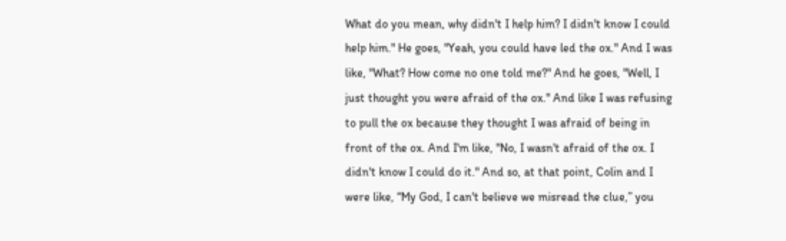What do you mean, why didn't I help him? I didn't know I could help him." He goes, "Yeah, you could have led the ox." And I was like, "What? How come no one told me?" And he goes, "Well, I just thought you were afraid of the ox." And like I was refusing to pull the ox because they thought I was afraid of being in front of the ox. And I'm like, "No, I wasn't afraid of the ox. I didn't know I could do it." And so, at that point, Colin and I were like, “My God, I can't believe we misread the clue,” you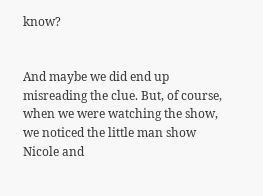know?


And maybe we did end up misreading the clue. But, of course, when we were watching the show, we noticed the little man show Nicole and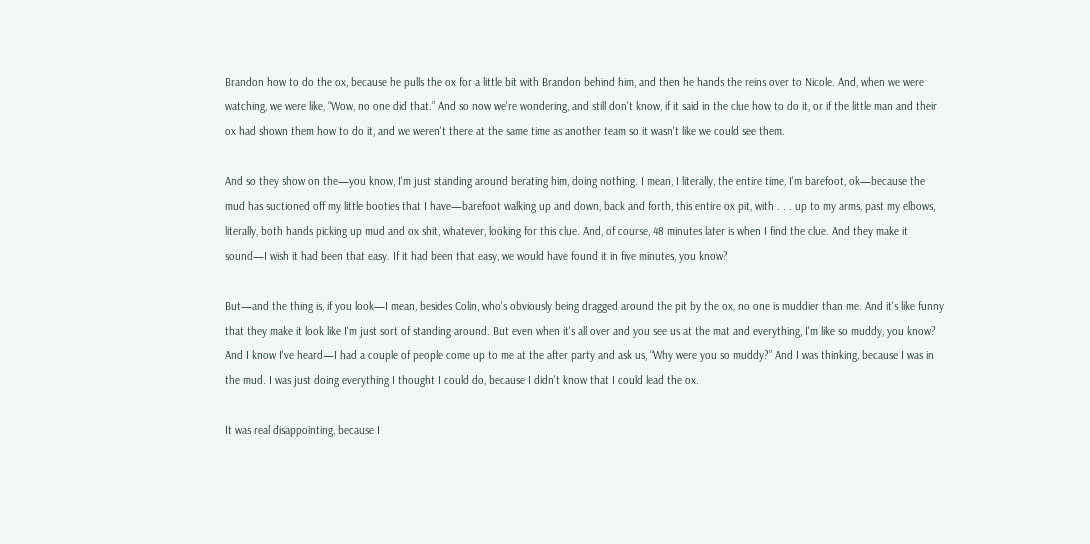Brandon how to do the ox, because he pulls the ox for a little bit with Brandon behind him, and then he hands the reins over to Nicole. And, when we were watching, we were like, “Wow, no one did that.” And so now we're wondering, and still don't know, if it said in the clue how to do it, or if the little man and their ox had shown them how to do it, and we weren't there at the same time as another team so it wasn't like we could see them.

And so they show on the—you know, I'm just standing around berating him, doing nothing. I mean, I literally, the entire time, I'm barefoot, ok—because the mud has suctioned off my little booties that I have—barefoot walking up and down, back and forth, this entire ox pit, with . . . up to my arms, past my elbows, literally, both hands picking up mud and ox shit, whatever, looking for this clue. And, of course, 48 minutes later is when I find the clue. And they make it sound—I wish it had been that easy. If it had been that easy, we would have found it in five minutes, you know?

But—and the thing is, if you look—I mean, besides Colin, who's obviously being dragged around the pit by the ox, no one is muddier than me. And it's like funny that they make it look like I'm just sort of standing around. But even when it's all over and you see us at the mat and everything, I'm like so muddy, you know? And I know I've heard—I had a couple of people come up to me at the after party and ask us, “Why were you so muddy?” And I was thinking, because I was in the mud. I was just doing everything I thought I could do, because I didn't know that I could lead the ox.

It was real disappointing, because I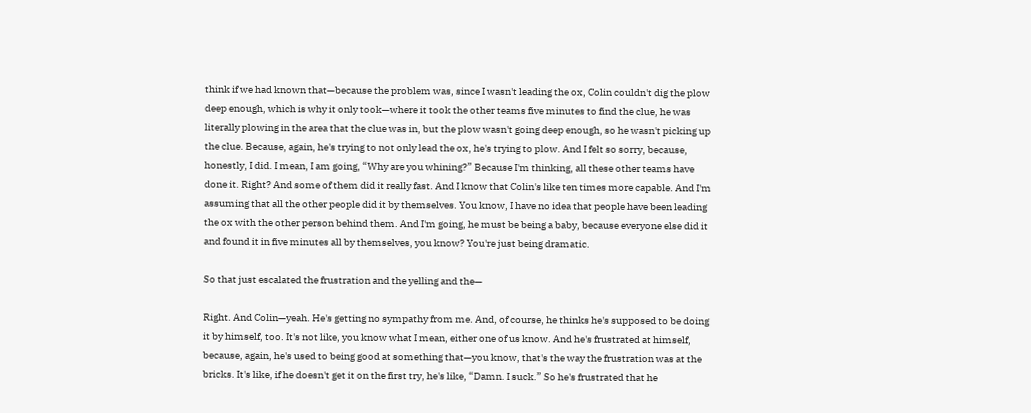think if we had known that—because the problem was, since I wasn't leading the ox, Colin couldn't dig the plow deep enough, which is why it only took—where it took the other teams five minutes to find the clue, he was literally plowing in the area that the clue was in, but the plow wasn't going deep enough, so he wasn't picking up the clue. Because, again, he's trying to not only lead the ox, he's trying to plow. And I felt so sorry, because, honestly, I did. I mean, I am going, “Why are you whining?” Because I'm thinking, all these other teams have done it. Right? And some of them did it really fast. And I know that Colin's like ten times more capable. And I'm assuming that all the other people did it by themselves. You know, I have no idea that people have been leading the ox with the other person behind them. And I'm going, he must be being a baby, because everyone else did it and found it in five minutes all by themselves, you know? You're just being dramatic.

So that just escalated the frustration and the yelling and the—

Right. And Colin—yeah. He's getting no sympathy from me. And, of course, he thinks he's supposed to be doing it by himself, too. It's not like, you know what I mean, either one of us know. And he's frustrated at himself, because, again, he's used to being good at something that—you know, that's the way the frustration was at the bricks. It's like, if he doesn't get it on the first try, he's like, “Damn. I suck.” So he's frustrated that he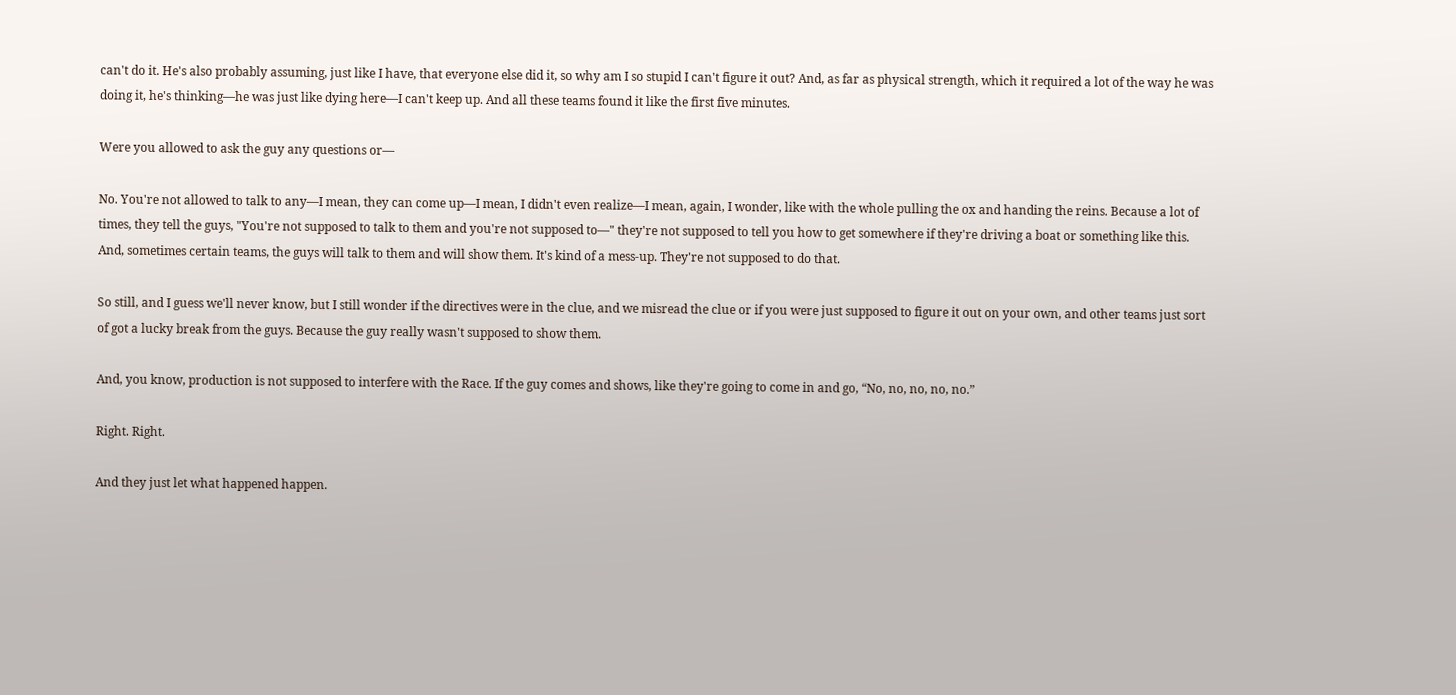can't do it. He's also probably assuming, just like I have, that everyone else did it, so why am I so stupid I can't figure it out? And, as far as physical strength, which it required a lot of the way he was doing it, he's thinking—he was just like dying here—I can't keep up. And all these teams found it like the first five minutes.

Were you allowed to ask the guy any questions or—

No. You're not allowed to talk to any—I mean, they can come up—I mean, I didn't even realize—I mean, again, I wonder, like with the whole pulling the ox and handing the reins. Because a lot of times, they tell the guys, "You're not supposed to talk to them and you're not supposed to—" they're not supposed to tell you how to get somewhere if they're driving a boat or something like this. And, sometimes certain teams, the guys will talk to them and will show them. It's kind of a mess-up. They're not supposed to do that.

So still, and I guess we'll never know, but I still wonder if the directives were in the clue, and we misread the clue or if you were just supposed to figure it out on your own, and other teams just sort of got a lucky break from the guys. Because the guy really wasn't supposed to show them.

And, you know, production is not supposed to interfere with the Race. If the guy comes and shows, like they're going to come in and go, “No, no, no, no, no.”

Right. Right.

And they just let what happened happen.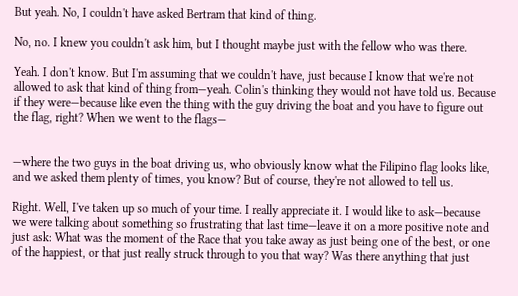But yeah. No, I couldn't have asked Bertram that kind of thing.

No, no. I knew you couldn't ask him, but I thought maybe just with the fellow who was there.

Yeah. I don't know. But I'm assuming that we couldn't have, just because I know that we're not allowed to ask that kind of thing from—yeah. Colin's thinking they would not have told us. Because if they were—because like even the thing with the guy driving the boat and you have to figure out the flag, right? When we went to the flags—


—where the two guys in the boat driving us, who obviously know what the Filipino flag looks like, and we asked them plenty of times, you know? But of course, they're not allowed to tell us.

Right. Well, I've taken up so much of your time. I really appreciate it. I would like to ask—because we were talking about something so frustrating that last time—leave it on a more positive note and just ask: What was the moment of the Race that you take away as just being one of the best, or one of the happiest, or that just really struck through to you that way? Was there anything that just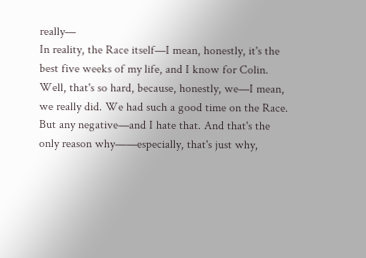really—
In reality, the Race itself—I mean, honestly, it's the best five weeks of my life, and I know for Colin.
Well, that's so hard, because, honestly, we—I mean, we really did. We had such a good time on the Race. But any negative—and I hate that. And that's the only reason why——especially, that's just why,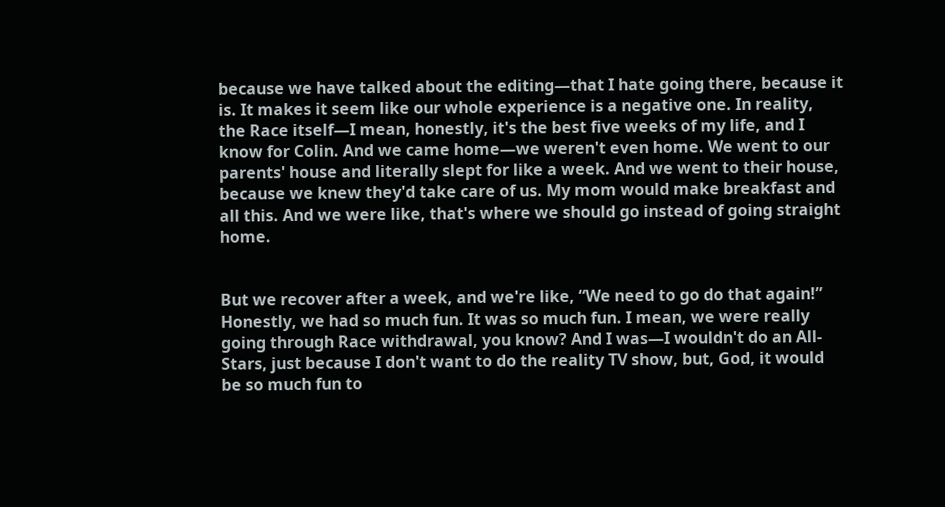because we have talked about the editing—that I hate going there, because it is. It makes it seem like our whole experience is a negative one. In reality, the Race itself—I mean, honestly, it's the best five weeks of my life, and I know for Colin. And we came home—we weren't even home. We went to our parents' house and literally slept for like a week. And we went to their house, because we knew they'd take care of us. My mom would make breakfast and all this. And we were like, that's where we should go instead of going straight home.


But we recover after a week, and we're like, “We need to go do that again!” Honestly, we had so much fun. It was so much fun. I mean, we were really going through Race withdrawal, you know? And I was—I wouldn't do an All-Stars, just because I don't want to do the reality TV show, but, God, it would be so much fun to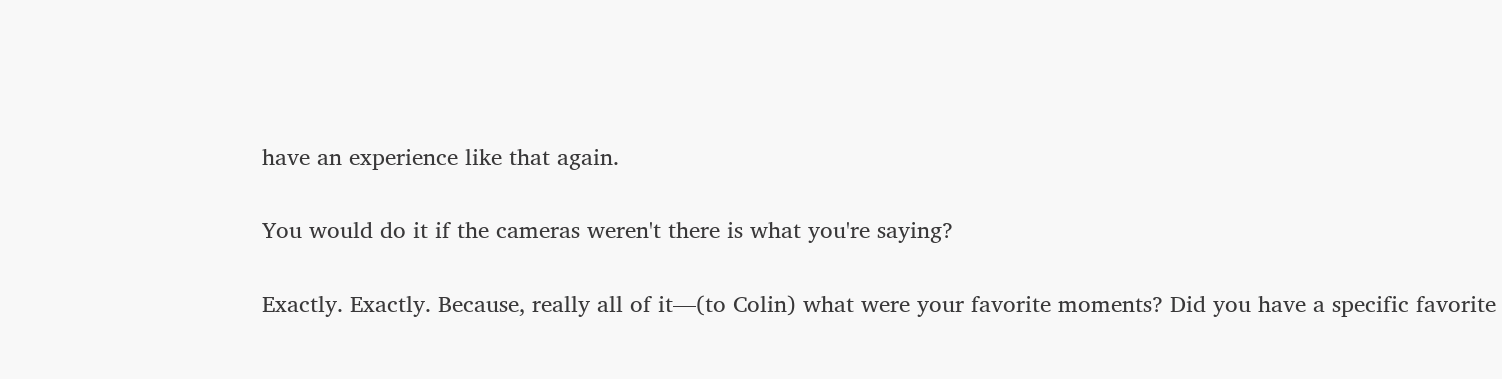have an experience like that again.

You would do it if the cameras weren't there is what you're saying?

Exactly. Exactly. Because, really all of it—(to Colin) what were your favorite moments? Did you have a specific favorite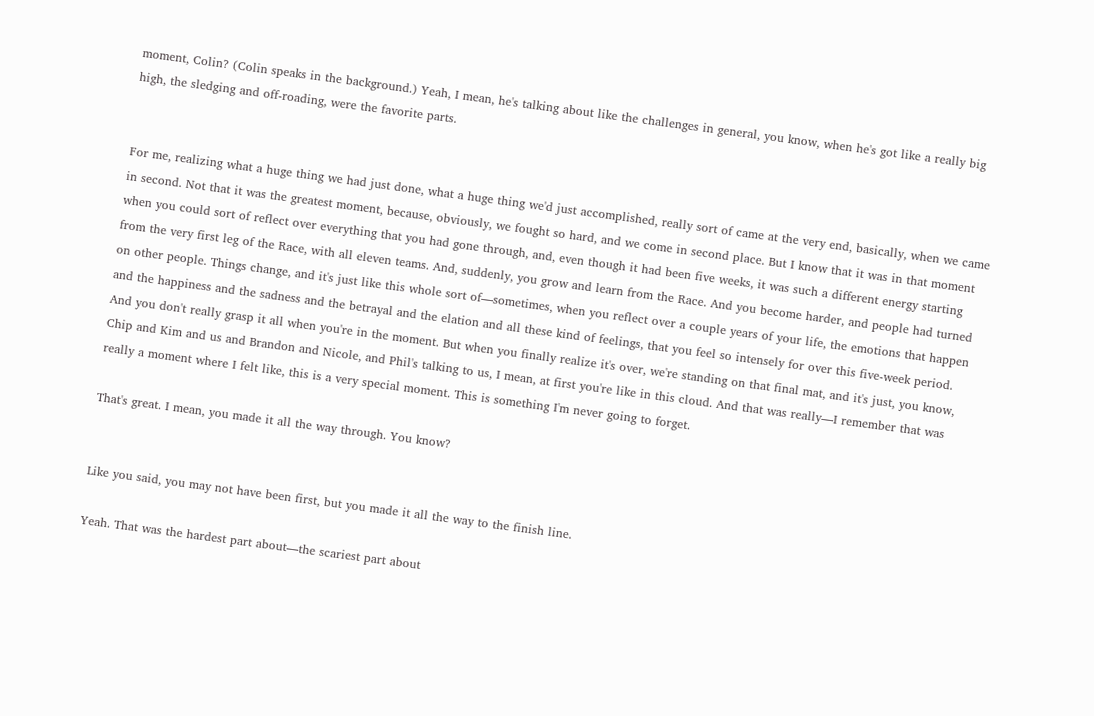moment, Colin? (Colin speaks in the background.) Yeah, I mean, he's talking about like the challenges in general, you know, when he's got like a really big high, the sledging and off-roading, were the favorite parts.


For me, realizing what a huge thing we had just done, what a huge thing we'd just accomplished, really sort of came at the very end, basically, when we came in second. Not that it was the greatest moment, because, obviously, we fought so hard, and we come in second place. But I know that it was in that moment when you could sort of reflect over everything that you had gone through, and, even though it had been five weeks, it was such a different energy starting from the very first leg of the Race, with all eleven teams. And, suddenly, you grow and learn from the Race. And you become harder, and people had turned on other people. Things change, and it's just like this whole sort of—sometimes, when you reflect over a couple years of your life, the emotions that happen and the happiness and the sadness and the betrayal and the elation and all these kind of feelings, that you feel so intensely for over this five-week period. And you don't really grasp it all when you're in the moment. But when you finally realize it's over, we're standing on that final mat, and it's just, you know, Chip and Kim and us and Brandon and Nicole, and Phil's talking to us, I mean, at first you're like in this cloud. And that was really—I remember that was really a moment where I felt like, this is a very special moment. This is something I'm never going to forget.

That's great. I mean, you made it all the way through. You know?


Like you said, you may not have been first, but you made it all the way to the finish line.

Yeah. That was the hardest part about—the scariest part about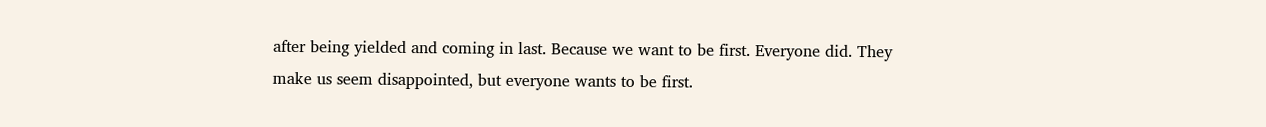after being yielded and coming in last. Because we want to be first. Everyone did. They make us seem disappointed, but everyone wants to be first.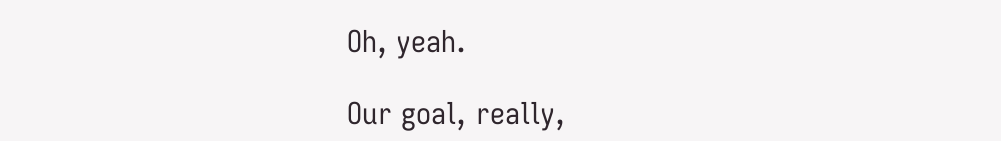Oh, yeah.

Our goal, really,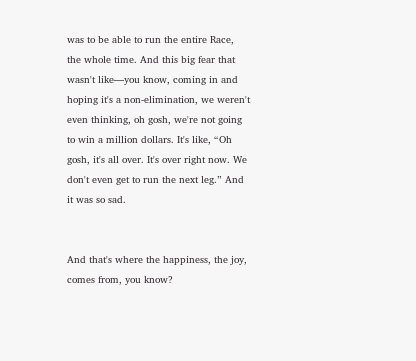was to be able to run the entire Race, the whole time. And this big fear that wasn't like—you know, coming in and hoping it's a non-elimination, we weren't even thinking, oh gosh, we're not going to win a million dollars. It's like, “Oh gosh, it's all over. It's over right now. We don't even get to run the next leg.” And it was so sad.


And that's where the happiness, the joy, comes from, you know?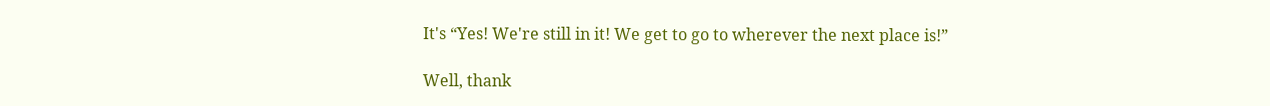It's “Yes! We're still in it! We get to go to wherever the next place is!”

Well, thank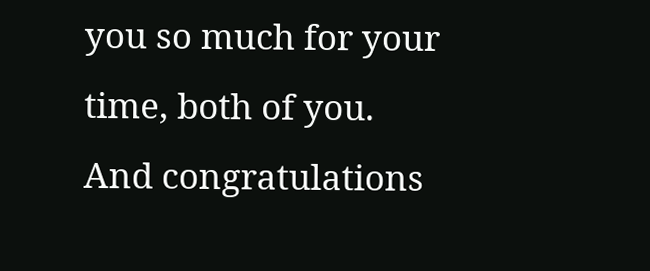you so much for your time, both of you. And congratulations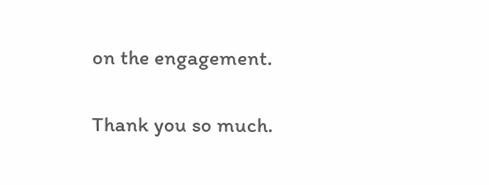on the engagement.

Thank you so much.